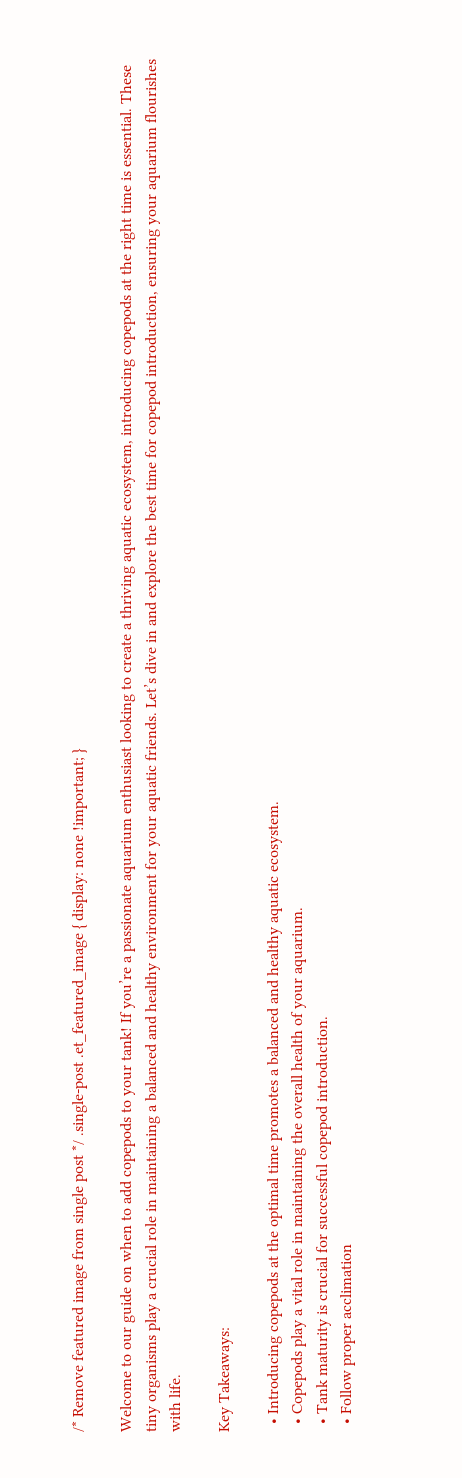/* Remove featured image from single post */ .single-post .et_featured_image { display: none !important; }

Welcome to our guide on when to add copepods to your tank! If you’re a passionate aquarium enthusiast looking to create a thriving aquatic ecosystem, introducing copepods at the right time is essential. These tiny organisms play a crucial role in maintaining a balanced and healthy environment for your aquatic friends. Let’s dive in and explore the best time for copepod introduction, ensuring your aquarium flourishes with life.

Key Takeaways:

  • Introducing copepods at the optimal time promotes a balanced and healthy aquatic ecosystem.
  • Copepods play a vital role in maintaining the overall health of your aquarium.
  • Tank maturity is crucial for successful copepod introduction.
  • Follow proper acclimation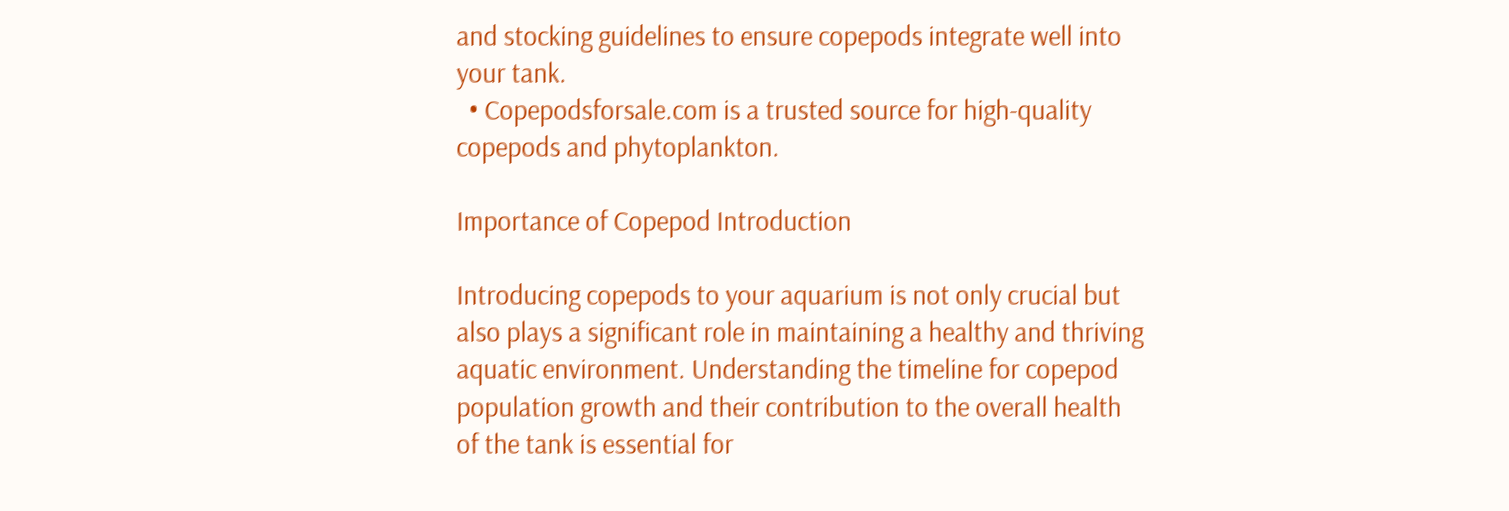and stocking guidelines to ensure copepods integrate well into your tank.
  • Copepodsforsale.com is a trusted source for high-quality copepods and phytoplankton.

Importance of Copepod Introduction

Introducing copepods to your aquarium is not only crucial but also plays a significant role in maintaining a healthy and thriving aquatic environment. Understanding the timeline for copepod population growth and their contribution to the overall health of the tank is essential for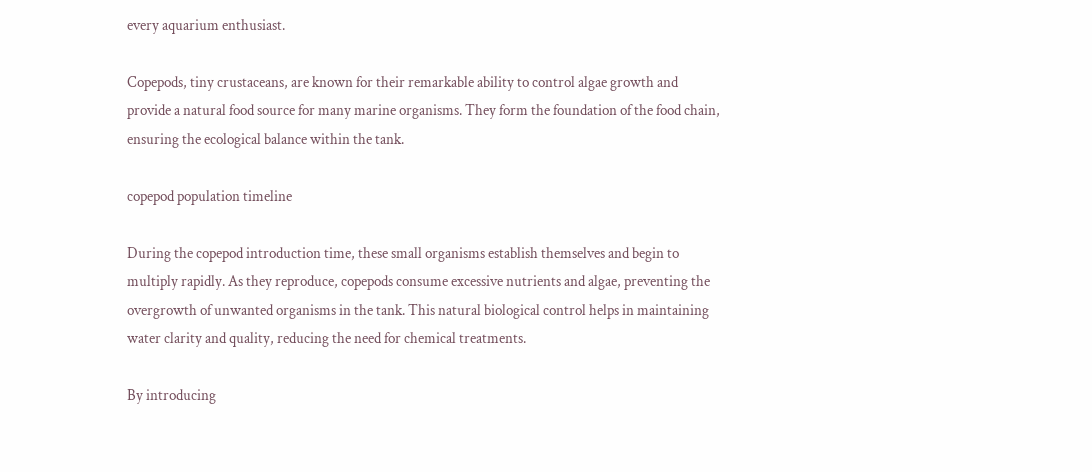every aquarium enthusiast.

Copepods, tiny crustaceans, are known for their remarkable ability to control algae growth and provide a natural food source for many marine organisms. They form the foundation of the food chain, ensuring the ecological balance within the tank.

copepod population timeline

During the copepod introduction time, these small organisms establish themselves and begin to multiply rapidly. As they reproduce, copepods consume excessive nutrients and algae, preventing the overgrowth of unwanted organisms in the tank. This natural biological control helps in maintaining water clarity and quality, reducing the need for chemical treatments.

By introducing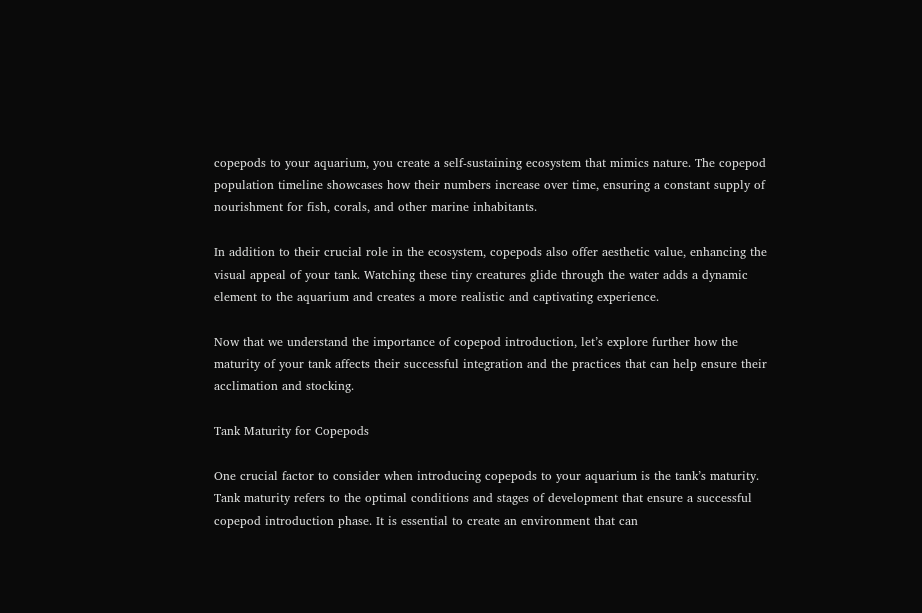copepods to your aquarium, you create a self-sustaining ecosystem that mimics nature. The copepod population timeline showcases how their numbers increase over time, ensuring a constant supply of nourishment for fish, corals, and other marine inhabitants.

In addition to their crucial role in the ecosystem, copepods also offer aesthetic value, enhancing the visual appeal of your tank. Watching these tiny creatures glide through the water adds a dynamic element to the aquarium and creates a more realistic and captivating experience.

Now that we understand the importance of copepod introduction, let’s explore further how the maturity of your tank affects their successful integration and the practices that can help ensure their acclimation and stocking.

Tank Maturity for Copepods

One crucial factor to consider when introducing copepods to your aquarium is the tank’s maturity. Tank maturity refers to the optimal conditions and stages of development that ensure a successful copepod introduction phase. It is essential to create an environment that can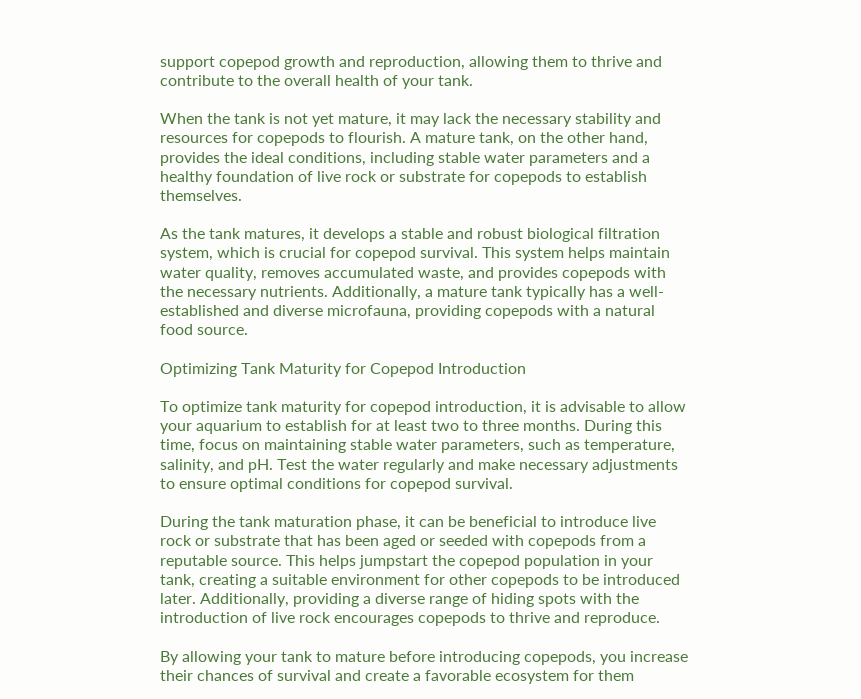support copepod growth and reproduction, allowing them to thrive and contribute to the overall health of your tank.

When the tank is not yet mature, it may lack the necessary stability and resources for copepods to flourish. A mature tank, on the other hand, provides the ideal conditions, including stable water parameters and a healthy foundation of live rock or substrate for copepods to establish themselves.

As the tank matures, it develops a stable and robust biological filtration system, which is crucial for copepod survival. This system helps maintain water quality, removes accumulated waste, and provides copepods with the necessary nutrients. Additionally, a mature tank typically has a well-established and diverse microfauna, providing copepods with a natural food source.

Optimizing Tank Maturity for Copepod Introduction

To optimize tank maturity for copepod introduction, it is advisable to allow your aquarium to establish for at least two to three months. During this time, focus on maintaining stable water parameters, such as temperature, salinity, and pH. Test the water regularly and make necessary adjustments to ensure optimal conditions for copepod survival.

During the tank maturation phase, it can be beneficial to introduce live rock or substrate that has been aged or seeded with copepods from a reputable source. This helps jumpstart the copepod population in your tank, creating a suitable environment for other copepods to be introduced later. Additionally, providing a diverse range of hiding spots with the introduction of live rock encourages copepods to thrive and reproduce.

By allowing your tank to mature before introducing copepods, you increase their chances of survival and create a favorable ecosystem for them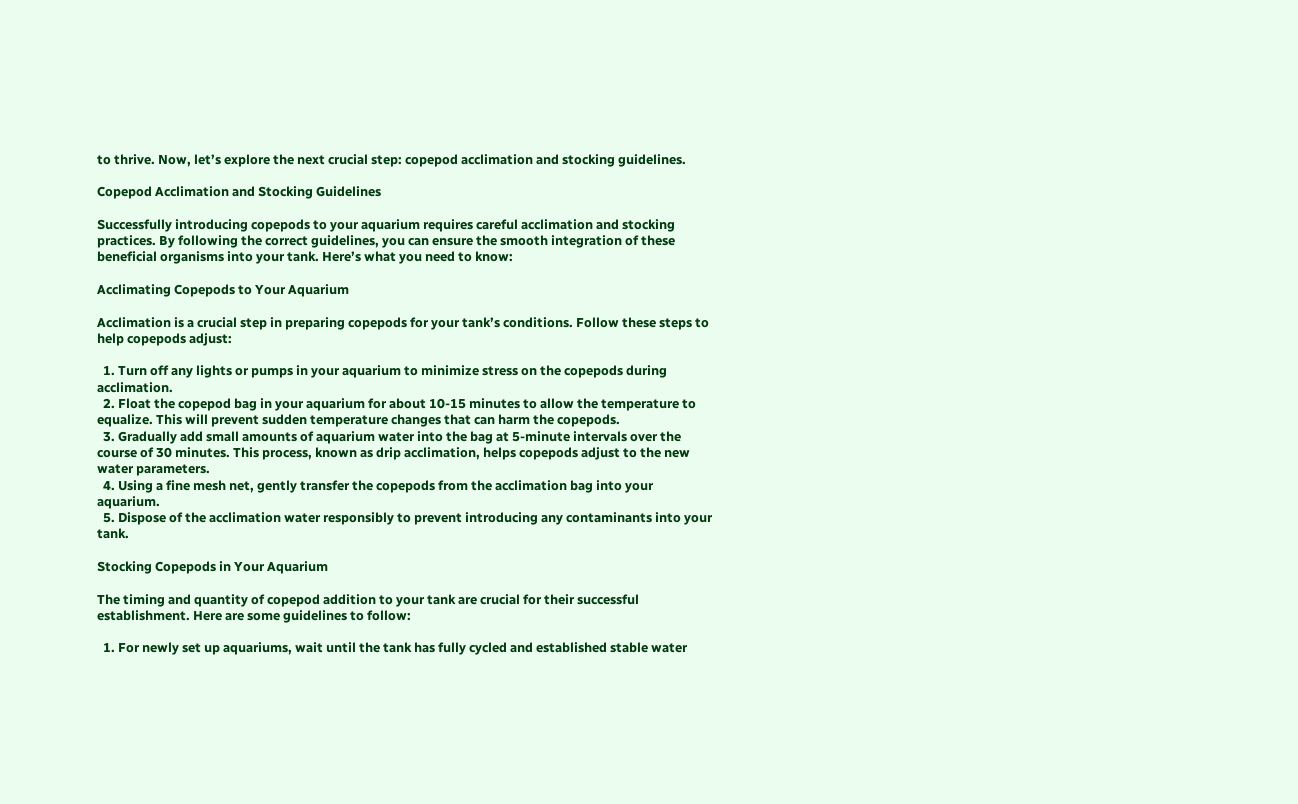to thrive. Now, let’s explore the next crucial step: copepod acclimation and stocking guidelines.

Copepod Acclimation and Stocking Guidelines

Successfully introducing copepods to your aquarium requires careful acclimation and stocking practices. By following the correct guidelines, you can ensure the smooth integration of these beneficial organisms into your tank. Here’s what you need to know:

Acclimating Copepods to Your Aquarium

Acclimation is a crucial step in preparing copepods for your tank’s conditions. Follow these steps to help copepods adjust:

  1. Turn off any lights or pumps in your aquarium to minimize stress on the copepods during acclimation.
  2. Float the copepod bag in your aquarium for about 10-15 minutes to allow the temperature to equalize. This will prevent sudden temperature changes that can harm the copepods.
  3. Gradually add small amounts of aquarium water into the bag at 5-minute intervals over the course of 30 minutes. This process, known as drip acclimation, helps copepods adjust to the new water parameters.
  4. Using a fine mesh net, gently transfer the copepods from the acclimation bag into your aquarium.
  5. Dispose of the acclimation water responsibly to prevent introducing any contaminants into your tank.

Stocking Copepods in Your Aquarium

The timing and quantity of copepod addition to your tank are crucial for their successful establishment. Here are some guidelines to follow:

  1. For newly set up aquariums, wait until the tank has fully cycled and established stable water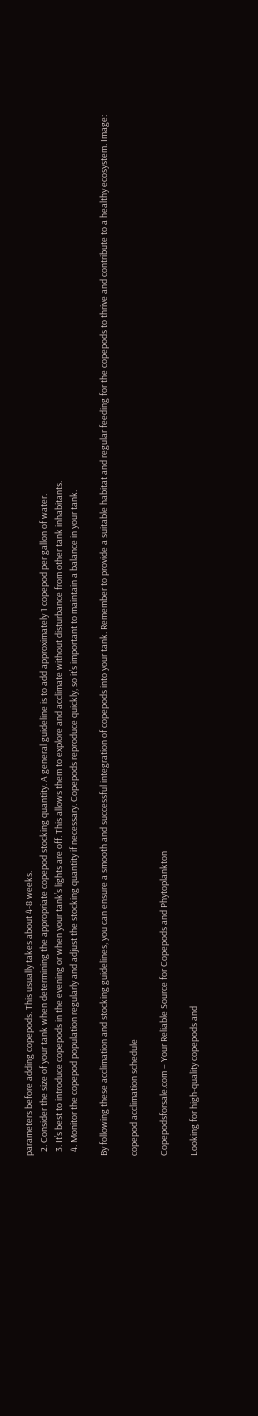parameters before adding copepods. This usually takes about 4-8 weeks.
  2. Consider the size of your tank when determining the appropriate copepod stocking quantity. A general guideline is to add approximately 1 copepod per gallon of water.
  3. It’s best to introduce copepods in the evening or when your tank’s lights are off. This allows them to explore and acclimate without disturbance from other tank inhabitants.
  4. Monitor the copepod population regularly and adjust the stocking quantity if necessary. Copepods reproduce quickly, so it’s important to maintain a balance in your tank.

By following these acclimation and stocking guidelines, you can ensure a smooth and successful integration of copepods into your tank. Remember to provide a suitable habitat and regular feeding for the copepods to thrive and contribute to a healthy ecosystem. Image:

copepod acclimation schedule

Copepodsforsale.com – Your Reliable Source for Copepods and Phytoplankton

Looking for high-quality copepods and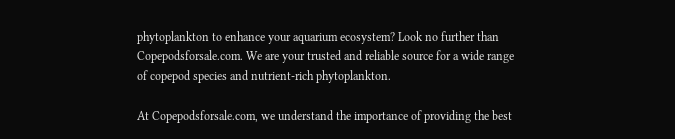phytoplankton to enhance your aquarium ecosystem? Look no further than Copepodsforsale.com. We are your trusted and reliable source for a wide range of copepod species and nutrient-rich phytoplankton.

At Copepodsforsale.com, we understand the importance of providing the best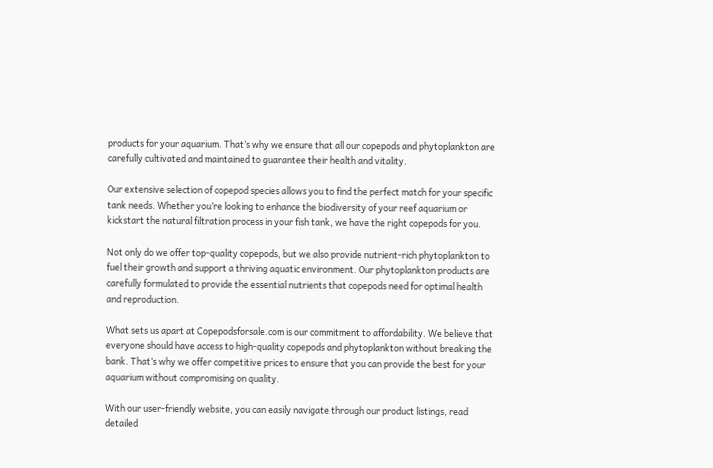products for your aquarium. That’s why we ensure that all our copepods and phytoplankton are carefully cultivated and maintained to guarantee their health and vitality.

Our extensive selection of copepod species allows you to find the perfect match for your specific tank needs. Whether you’re looking to enhance the biodiversity of your reef aquarium or kickstart the natural filtration process in your fish tank, we have the right copepods for you.

Not only do we offer top-quality copepods, but we also provide nutrient-rich phytoplankton to fuel their growth and support a thriving aquatic environment. Our phytoplankton products are carefully formulated to provide the essential nutrients that copepods need for optimal health and reproduction.

What sets us apart at Copepodsforsale.com is our commitment to affordability. We believe that everyone should have access to high-quality copepods and phytoplankton without breaking the bank. That’s why we offer competitive prices to ensure that you can provide the best for your aquarium without compromising on quality.

With our user-friendly website, you can easily navigate through our product listings, read detailed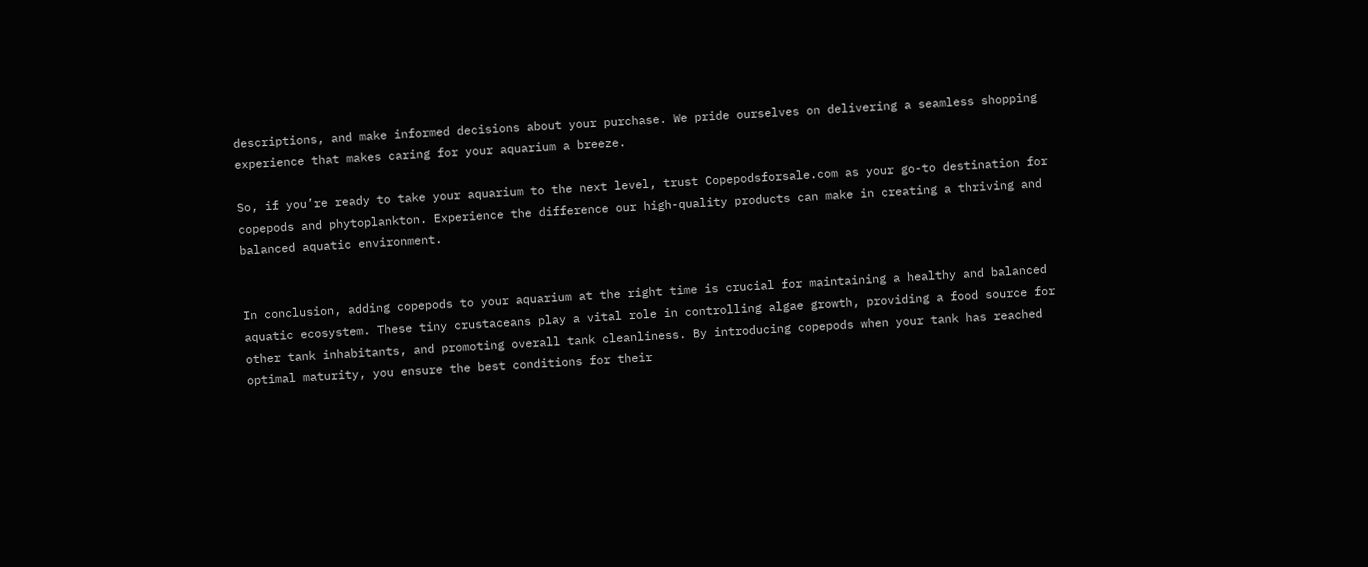descriptions, and make informed decisions about your purchase. We pride ourselves on delivering a seamless shopping experience that makes caring for your aquarium a breeze.

So, if you’re ready to take your aquarium to the next level, trust Copepodsforsale.com as your go-to destination for copepods and phytoplankton. Experience the difference our high-quality products can make in creating a thriving and balanced aquatic environment.


In conclusion, adding copepods to your aquarium at the right time is crucial for maintaining a healthy and balanced aquatic ecosystem. These tiny crustaceans play a vital role in controlling algae growth, providing a food source for other tank inhabitants, and promoting overall tank cleanliness. By introducing copepods when your tank has reached optimal maturity, you ensure the best conditions for their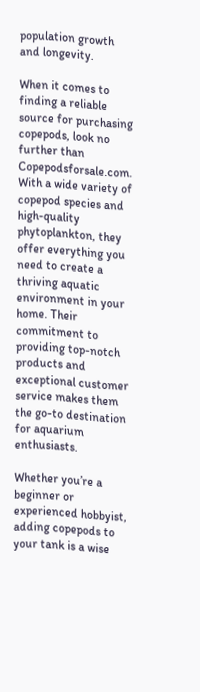population growth and longevity.

When it comes to finding a reliable source for purchasing copepods, look no further than Copepodsforsale.com. With a wide variety of copepod species and high-quality phytoplankton, they offer everything you need to create a thriving aquatic environment in your home. Their commitment to providing top-notch products and exceptional customer service makes them the go-to destination for aquarium enthusiasts.

Whether you’re a beginner or experienced hobbyist, adding copepods to your tank is a wise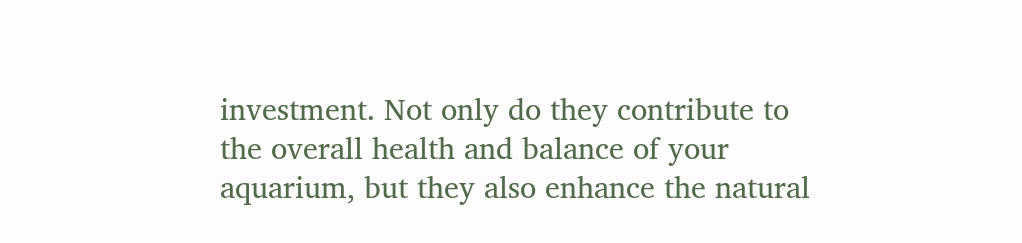investment. Not only do they contribute to the overall health and balance of your aquarium, but they also enhance the natural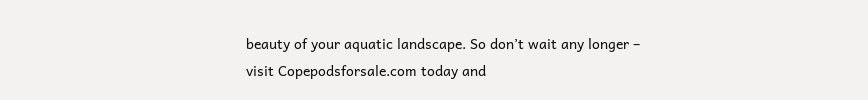beauty of your aquatic landscape. So don’t wait any longer – visit Copepodsforsale.com today and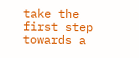take the first step towards a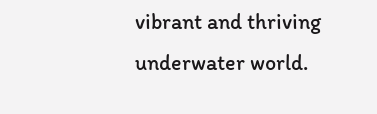vibrant and thriving underwater world.